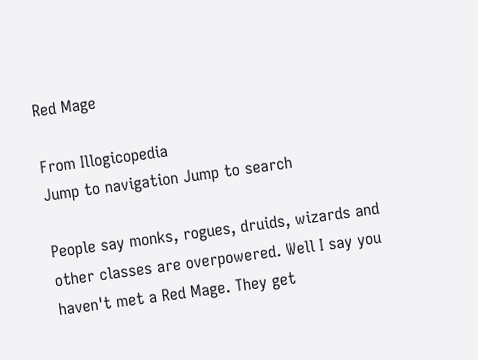Red Mage

From Illogicopedia
Jump to navigation Jump to search

People say monks, rogues, druids, wizards and other classes are overpowered. Well I say you haven't met a Red Mage. They get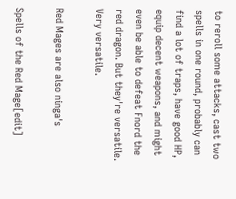to reroll some attacks, cast two spells in one round, probably can find a lot of traps, have good HP, equip decent weapons, and might even be able to defeat Fnord the red dragon. But they're versatile. Very versatile.

Red Mages are also ninga's

Spells of the Red Mage[edit]